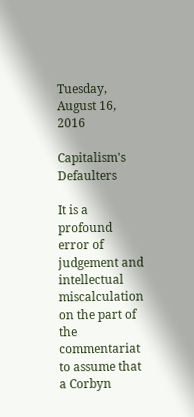Tuesday, August 16, 2016

Capitalism's Defaulters

It is a profound error of judgement and intellectual miscalculation on the part of the commentariat to assume that a Corbyn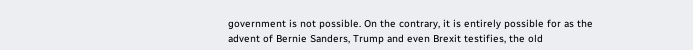government is not possible. On the contrary, it is entirely possible for as the advent of Bernie Sanders, Trump and even Brexit testifies, the old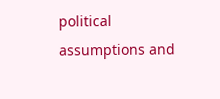political assumptions and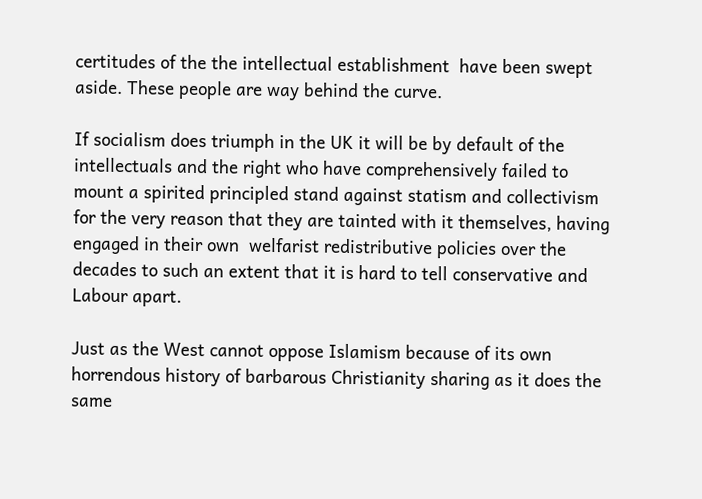certitudes of the the intellectual establishment  have been swept aside. These people are way behind the curve.

If socialism does triumph in the UK it will be by default of the intellectuals and the right who have comprehensively failed to mount a spirited principled stand against statism and collectivism for the very reason that they are tainted with it themselves, having engaged in their own  welfarist redistributive policies over the decades to such an extent that it is hard to tell conservative and Labour apart.

Just as the West cannot oppose Islamism because of its own horrendous history of barbarous Christianity sharing as it does the same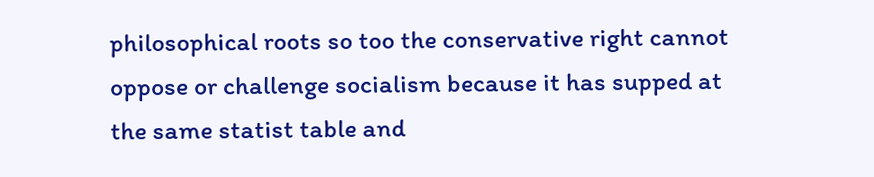philosophical roots so too the conservative right cannot oppose or challenge socialism because it has supped at the same statist table and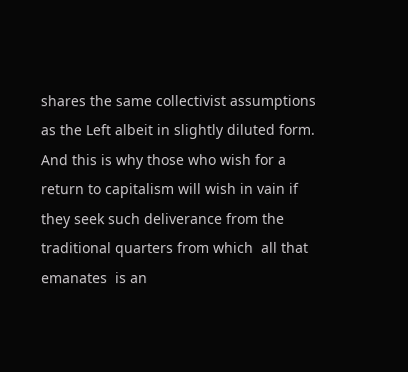shares the same collectivist assumptions as the Left albeit in slightly diluted form. And this is why those who wish for a return to capitalism will wish in vain if they seek such deliverance from the traditional quarters from which  all that emanates  is an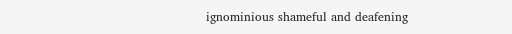ignominious shameful and deafening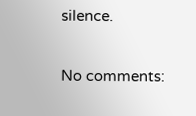silence.

No comments: